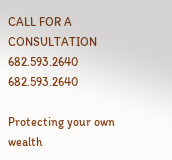CALL FOR A CONSULTATION 682.593.2640 682.593.2640

Protecting your own wealth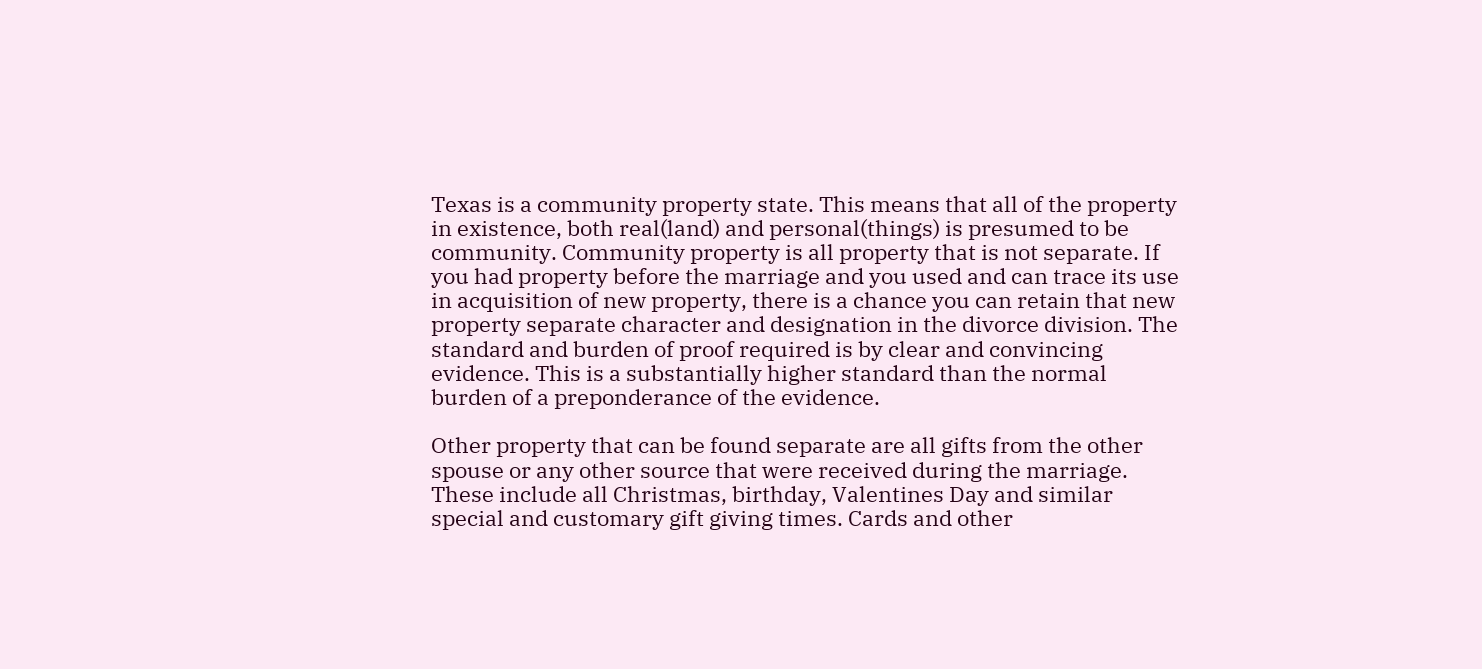Texas is a community property state. This means that all of the property in existence, both real(land) and personal(things) is presumed to be community. Community property is all property that is not separate. If you had property before the marriage and you used and can trace its use in acquisition of new property, there is a chance you can retain that new property separate character and designation in the divorce division. The standard and burden of proof required is by clear and convincing evidence. This is a substantially higher standard than the normal burden of a preponderance of the evidence.

Other property that can be found separate are all gifts from the other spouse or any other source that were received during the marriage. These include all Christmas, birthday, Valentines Day and similar special and customary gift giving times. Cards and other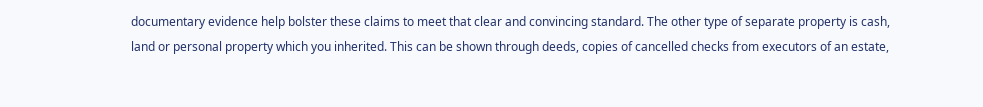documentary evidence help bolster these claims to meet that clear and convincing standard. The other type of separate property is cash, land or personal property which you inherited. This can be shown through deeds, copies of cancelled checks from executors of an estate,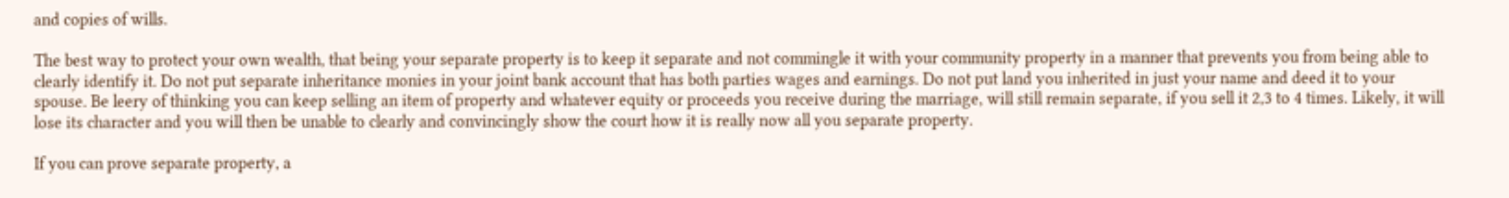and copies of wills.

The best way to protect your own wealth, that being your separate property is to keep it separate and not commingle it with your community property in a manner that prevents you from being able to clearly identify it. Do not put separate inheritance monies in your joint bank account that has both parties wages and earnings. Do not put land you inherited in just your name and deed it to your spouse. Be leery of thinking you can keep selling an item of property and whatever equity or proceeds you receive during the marriage, will still remain separate, if you sell it 2,3 to 4 times. Likely, it will lose its character and you will then be unable to clearly and convincingly show the court how it is really now all you separate property.

If you can prove separate property, a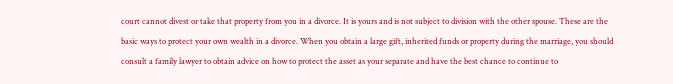court cannot divest or take that property from you in a divorce. It is yours and is not subject to division with the other spouse. These are the basic ways to protect your own wealth in a divorce. When you obtain a large gift, inherited funds or property during the marriage, you should consult a family lawyer to obtain advice on how to protect the asset as your separate and have the best chance to continue to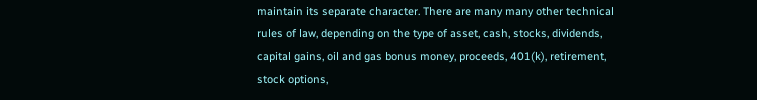maintain its separate character. There are many many other technical rules of law, depending on the type of asset, cash, stocks, dividends, capital gains, oil and gas bonus money, proceeds, 401(k), retirement, stock options,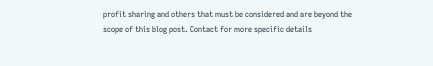profit sharing and others that must be considered and are beyond the scope of this blog post. Contact for more specific details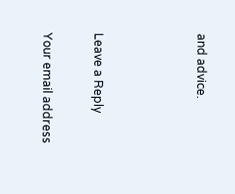and advice.



Leave a Reply

Your email address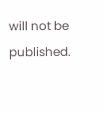will not be published.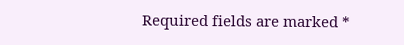Required fields are marked *